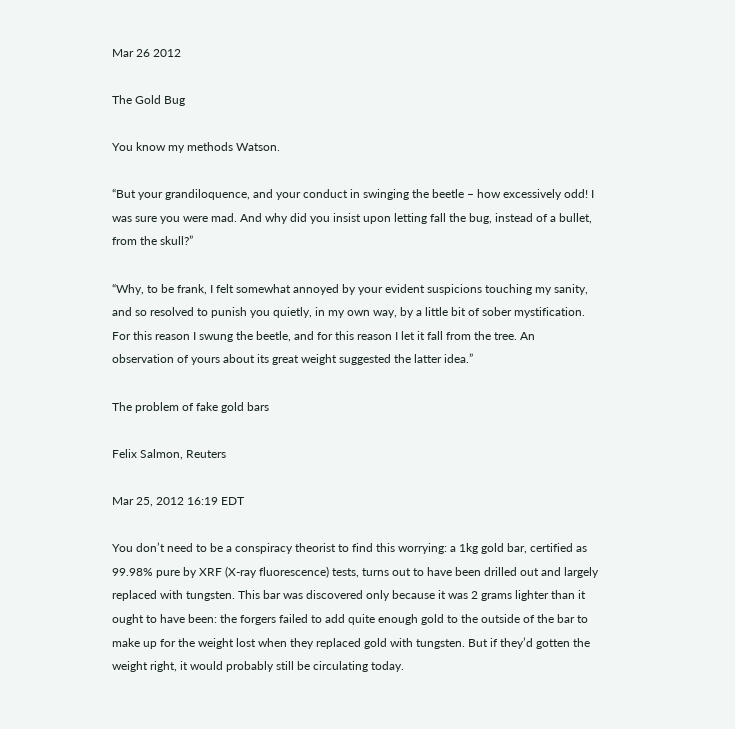Mar 26 2012

The Gold Bug

You know my methods Watson.

“But your grandiloquence, and your conduct in swinging the beetle – how excessively odd! I was sure you were mad. And why did you insist upon letting fall the bug, instead of a bullet, from the skull?”

“Why, to be frank, I felt somewhat annoyed by your evident suspicions touching my sanity, and so resolved to punish you quietly, in my own way, by a little bit of sober mystification. For this reason I swung the beetle, and for this reason I let it fall from the tree. An observation of yours about its great weight suggested the latter idea.”

The problem of fake gold bars

Felix Salmon, Reuters

Mar 25, 2012 16:19 EDT

You don’t need to be a conspiracy theorist to find this worrying: a 1kg gold bar, certified as 99.98% pure by XRF (X-ray fluorescence) tests, turns out to have been drilled out and largely replaced with tungsten. This bar was discovered only because it was 2 grams lighter than it ought to have been: the forgers failed to add quite enough gold to the outside of the bar to make up for the weight lost when they replaced gold with tungsten. But if they’d gotten the weight right, it would probably still be circulating today.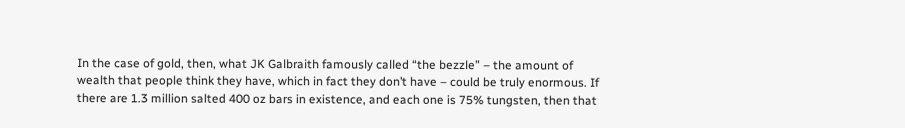In the case of gold, then, what JK Galbraith famously called “the bezzle” – the amount of wealth that people think they have, which in fact they don’t have – could be truly enormous. If there are 1.3 million salted 400 oz bars in existence, and each one is 75% tungsten, then that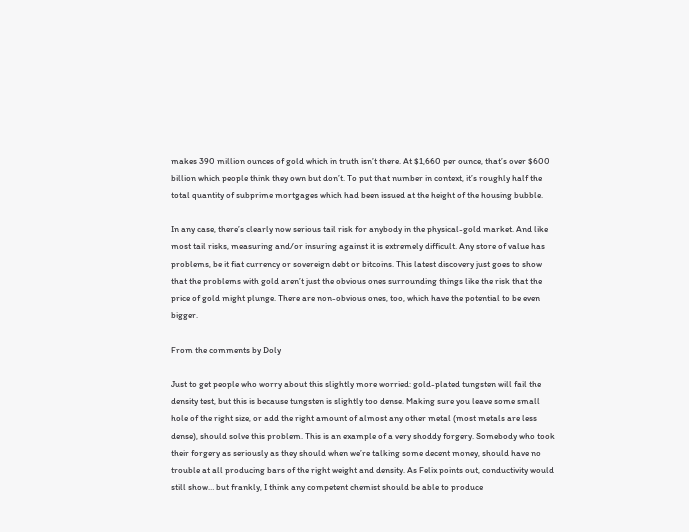makes 390 million ounces of gold which in truth isn’t there. At $1,660 per ounce, that’s over $600 billion which people think they own but don’t. To put that number in context, it’s roughly half the total quantity of subprime mortgages which had been issued at the height of the housing bubble.

In any case, there’s clearly now serious tail risk for anybody in the physical-gold market. And like most tail risks, measuring and/or insuring against it is extremely difficult. Any store of value has problems, be it fiat currency or sovereign debt or bitcoins. This latest discovery just goes to show that the problems with gold aren’t just the obvious ones surrounding things like the risk that the price of gold might plunge. There are non-obvious ones, too, which have the potential to be even bigger.

From the comments by Doly

Just to get people who worry about this slightly more worried: gold-plated tungsten will fail the density test, but this is because tungsten is slightly too dense. Making sure you leave some small hole of the right size, or add the right amount of almost any other metal (most metals are less dense), should solve this problem. This is an example of a very shoddy forgery. Somebody who took their forgery as seriously as they should when we’re talking some decent money, should have no trouble at all producing bars of the right weight and density. As Felix points out, conductivity would still show… but frankly, I think any competent chemist should be able to produce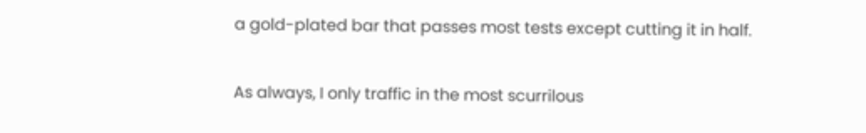a gold-plated bar that passes most tests except cutting it in half.

As always, I only traffic in the most scurrilous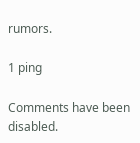rumors.

1 ping

Comments have been disabled.